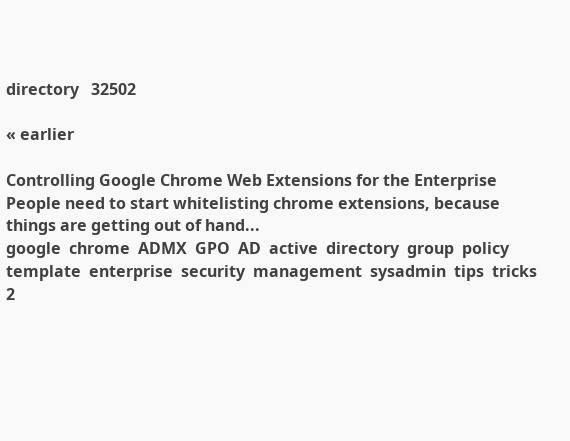directory   32502

« earlier

Controlling Google Chrome Web Extensions for the Enterprise
People need to start whitelisting chrome extensions, because things are getting out of hand...
google  chrome  ADMX  GPO  AD  active  directory  group  policy  template  enterprise  security  management  sysadmin  tips  tricks
2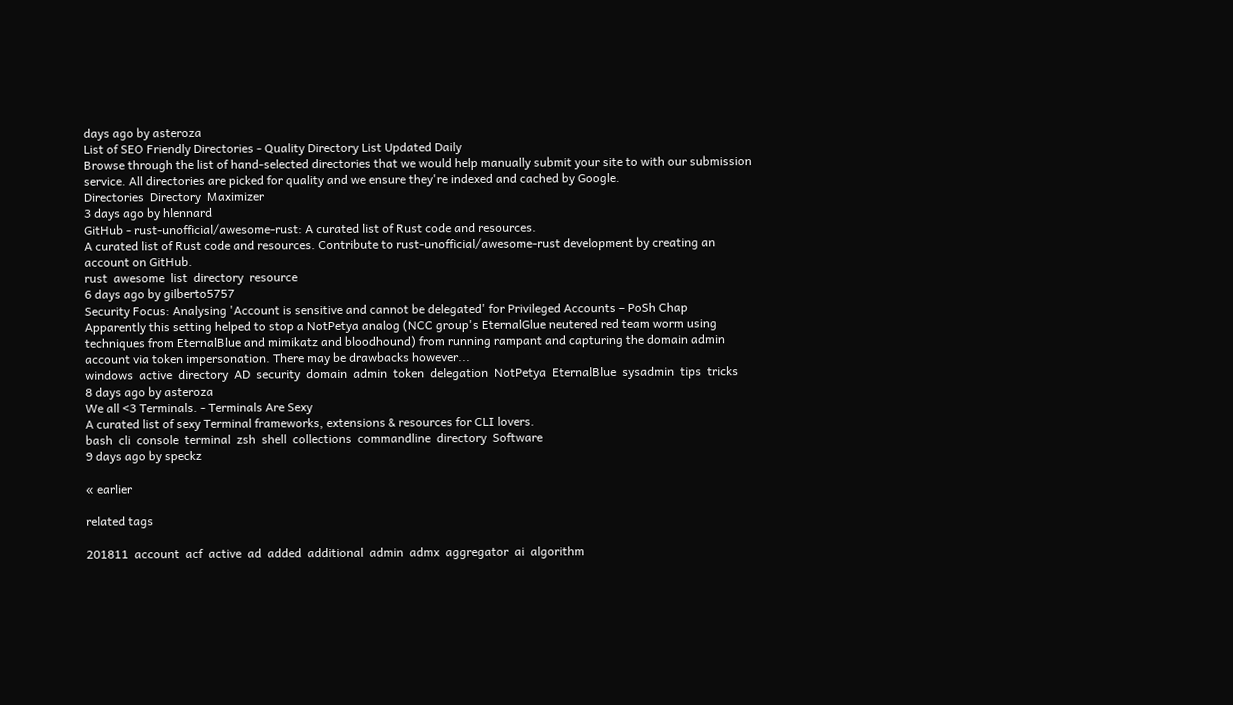days ago by asteroza
List of SEO Friendly Directories - Quality Directory List Updated Daily
Browse through the list of hand-selected directories that we would help manually submit your site to with our submission service. All directories are picked for quality and we ensure they're indexed and cached by Google.
Directories  Directory  Maximizer
3 days ago by hlennard
GitHub - rust-unofficial/awesome-rust: A curated list of Rust code and resources.
A curated list of Rust code and resources. Contribute to rust-unofficial/awesome-rust development by creating an account on GitHub.
rust  awesome  list  directory  resource
6 days ago by gilberto5757
Security Focus: Analysing 'Account is sensitive and cannot be delegated' for Privileged Accounts – PoSh Chap
Apparently this setting helped to stop a NotPetya analog (NCC group's EternalGlue neutered red team worm using techniques from EternalBlue and mimikatz and bloodhound) from running rampant and capturing the domain admin account via token impersonation. There may be drawbacks however...
windows  active  directory  AD  security  domain  admin  token  delegation  NotPetya  EternalBlue  sysadmin  tips  tricks
8 days ago by asteroza
We all <3 Terminals. - Terminals Are Sexy
A curated list of sexy Terminal frameworks, extensions & resources for CLI lovers.
bash  cli  console  terminal  zsh  shell  collections  commandline  directory  Software
9 days ago by speckz

« earlier

related tags

201811  account  acf  active  ad  added  additional  admin  admx  aggregator  ai  algorithm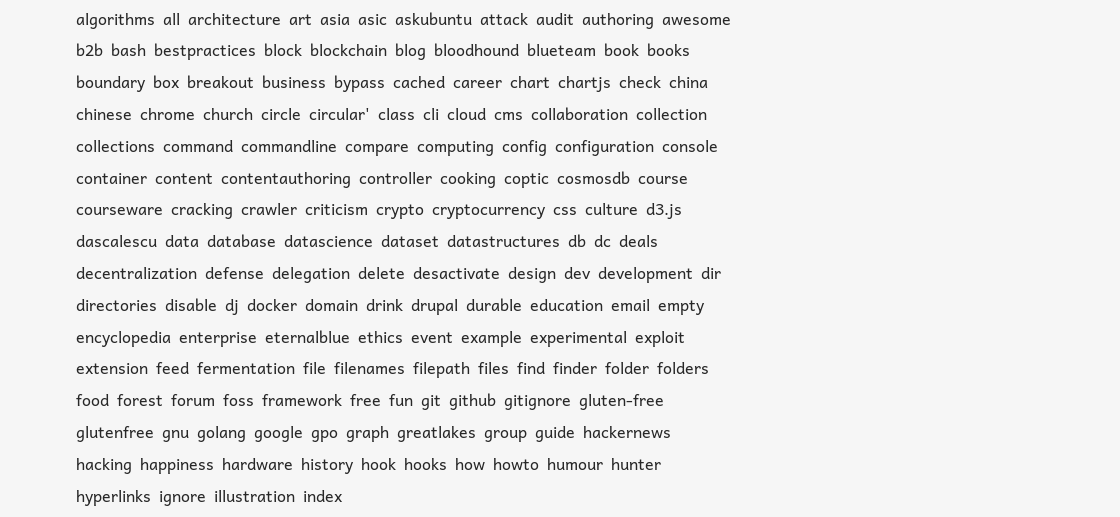algorithms  all  architecture  art  asia  asic  askubuntu  attack  audit  authoring  awesome  b2b  bash  bestpractices  block  blockchain  blog  bloodhound  blueteam  book  books  boundary  box  breakout  business  bypass  cached  career  chart  chartjs  check  china  chinese  chrome  church  circle  circular'  class  cli  cloud  cms  collaboration  collection  collections  command  commandline  compare  computing  config  configuration  console  container  content  contentauthoring  controller  cooking  coptic  cosmosdb  course  courseware  cracking  crawler  criticism  crypto  cryptocurrency  css  culture  d3.js  dascalescu  data  database  datascience  dataset  datastructures  db  dc  deals  decentralization  defense  delegation  delete  desactivate  design  dev  development  dir  directories  disable  dj  docker  domain  drink  drupal  durable  education  email  empty  encyclopedia  enterprise  eternalblue  ethics  event  example  experimental  exploit  extension  feed  fermentation  file  filenames  filepath  files  find  finder  folder  folders  food  forest  forum  foss  framework  free  fun  git  github  gitignore  gluten-free  glutenfree  gnu  golang  google  gpo  graph  greatlakes  group  guide  hackernews  hacking  happiness  hardware  history  hook  hooks  how  howto  humour  hunter  hyperlinks  ignore  illustration  index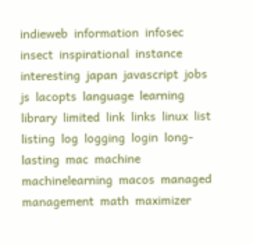indieweb  information  infosec  insect  inspirational  instance  interesting  japan  javascript  jobs  js  lacopts  language  learning  library  limited  link  links  linux  list  listing  log  logging  login  long-lasting  mac  machine  machinelearning  macos  managed  management  math  maximizer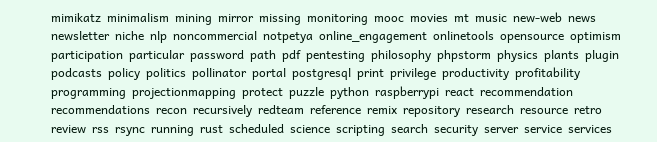mimikatz  minimalism  mining  mirror  missing  monitoring  mooc  movies  mt  music  new-web  news  newsletter  niche  nlp  noncommercial  notpetya  online_engagement  onlinetools  opensource  optimism  participation  particular  password  path  pdf  pentesting  philosophy  phpstorm  physics  plants  plugin  podcasts  policy  politics  pollinator  portal  postgresql  print  privilege  productivity  profitability  programming  projectionmapping  protect  puzzle  python  raspberrypi  react  recommendation  recommendations  recon  recursively  redteam  reference  remix  repository  research  resource  retro  review  rss  rsync  running  rust  scheduled  science  scripting  search  security  server  service  services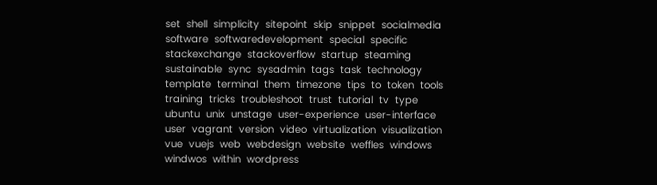set  shell  simplicity  sitepoint  skip  snippet  socialmedia  software  softwaredevelopment  special  specific  stackexchange  stackoverflow  startup  steaming  sustainable  sync  sysadmin  tags  task  technology  template  terminal  them  timezone  tips  to  token  tools  training  tricks  troubleshoot  trust  tutorial  tv  type  ubuntu  unix  unstage  user-experience  user-interface  user  vagrant  version  video  virtualization  visualization  vue  vuejs  web  webdesign  website  weffles  windows  windwos  within  wordpress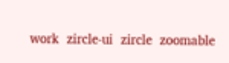work  zircle-ui  zircle  zoomable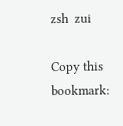zsh  zui

Copy this bookmark: